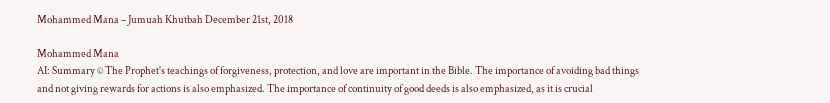Mohammed Mana – Jumuah Khutbah December 21st, 2018

Mohammed Mana
AI: Summary © The Prophet's teachings of forgiveness, protection, and love are important in the Bible. The importance of avoiding bad things and not giving rewards for actions is also emphasized. The importance of continuity of good deeds is also emphasized, as it is crucial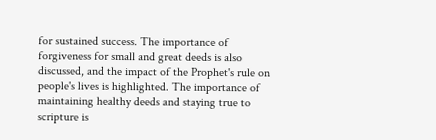for sustained success. The importance of forgiveness for small and great deeds is also discussed, and the impact of the Prophet's rule on people's lives is highlighted. The importance of maintaining healthy deeds and staying true to scripture is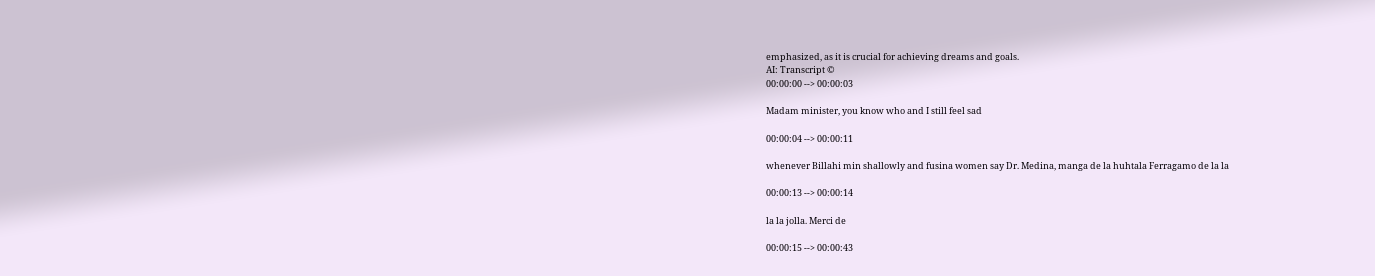emphasized, as it is crucial for achieving dreams and goals.
AI: Transcript ©
00:00:00 --> 00:00:03

Madam minister, you know who and I still feel sad

00:00:04 --> 00:00:11

whenever Billahi min shallowly and fusina women say Dr. Medina, manga de la huhtala Ferragamo de la la

00:00:13 --> 00:00:14

la la jolla. Merci de

00:00:15 --> 00:00:43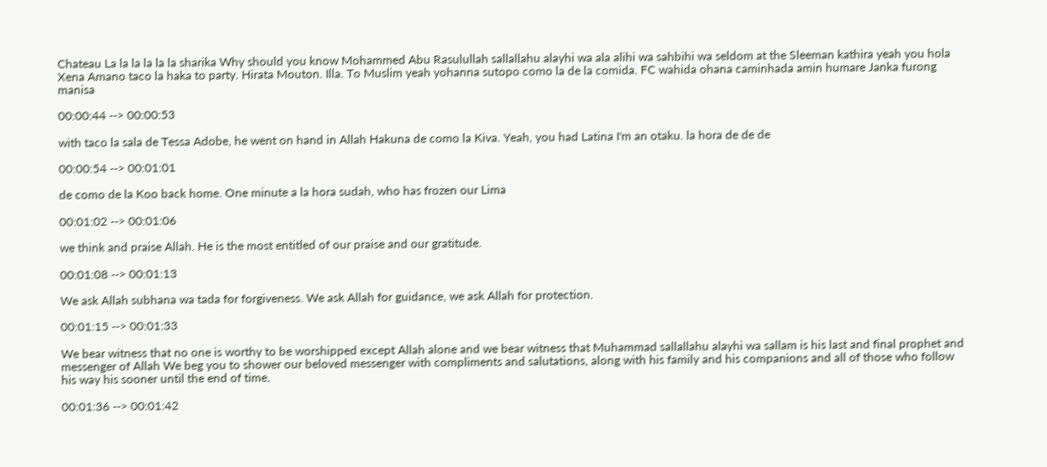Chateau La la la la la la sharika Why should you know Mohammed Abu Rasulullah sallallahu alayhi wa ala alihi wa sahbihi wa seldom at the Sleeman kathira yeah you hola Xena Amano taco la haka to party. Hirata Mouton. Illa. To Muslim yeah yohanna sutopo como la de la comida. FC wahida ohana caminhada amin humare Janka furong manisa

00:00:44 --> 00:00:53

with taco la sala de Tessa Adobe, he went on hand in Allah Hakuna de como la Kiva. Yeah, you had Latina I'm an otaku. la hora de de de

00:00:54 --> 00:01:01

de como de la Koo back home. One minute a la hora sudah, who has frozen our Lima

00:01:02 --> 00:01:06

we think and praise Allah. He is the most entitled of our praise and our gratitude.

00:01:08 --> 00:01:13

We ask Allah subhana wa tada for forgiveness. We ask Allah for guidance, we ask Allah for protection.

00:01:15 --> 00:01:33

We bear witness that no one is worthy to be worshipped except Allah alone and we bear witness that Muhammad sallallahu alayhi wa sallam is his last and final prophet and messenger of Allah We beg you to shower our beloved messenger with compliments and salutations, along with his family and his companions and all of those who follow his way his sooner until the end of time.

00:01:36 --> 00:01:42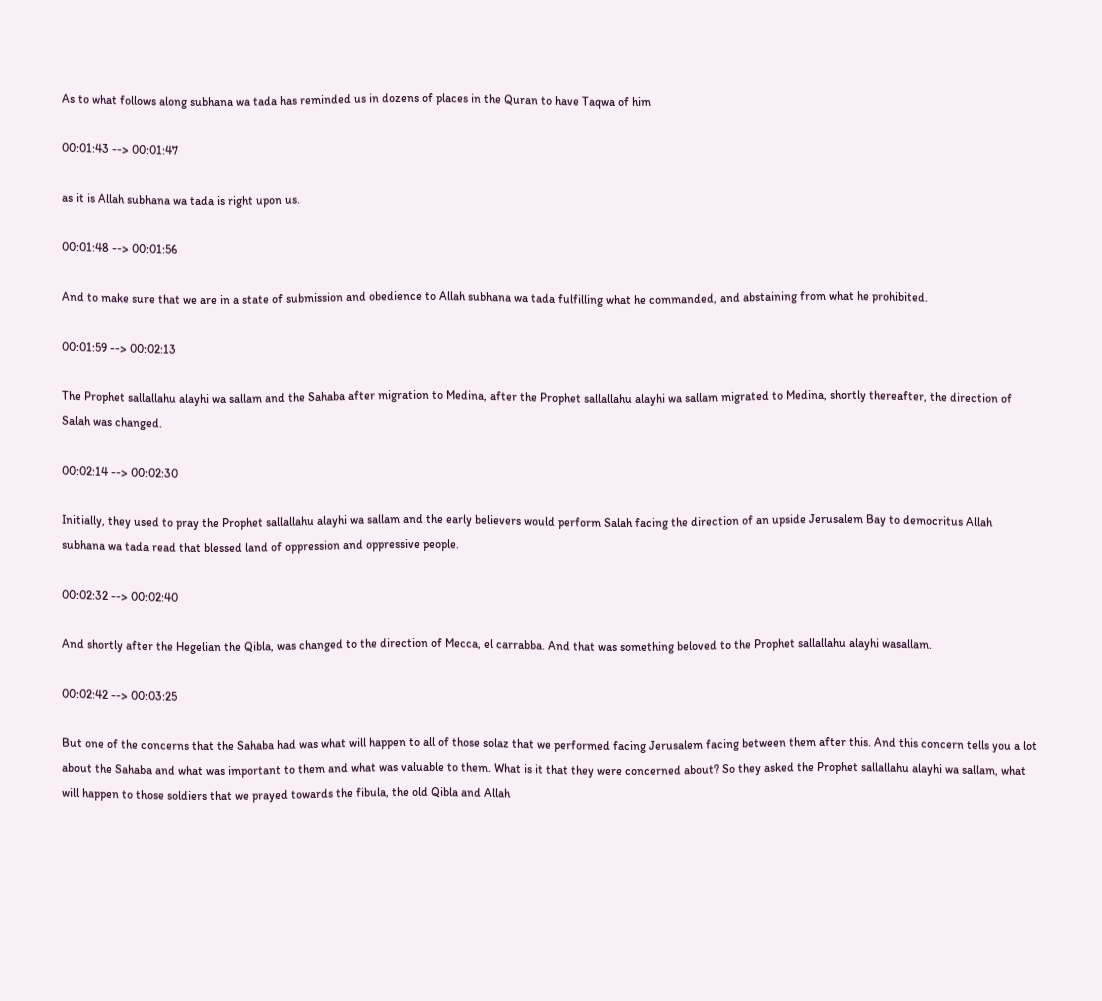As to what follows along subhana wa tada has reminded us in dozens of places in the Quran to have Taqwa of him

00:01:43 --> 00:01:47

as it is Allah subhana wa tada is right upon us.

00:01:48 --> 00:01:56

And to make sure that we are in a state of submission and obedience to Allah subhana wa tada fulfilling what he commanded, and abstaining from what he prohibited.

00:01:59 --> 00:02:13

The Prophet sallallahu alayhi wa sallam and the Sahaba after migration to Medina, after the Prophet sallallahu alayhi wa sallam migrated to Medina, shortly thereafter, the direction of Salah was changed.

00:02:14 --> 00:02:30

Initially, they used to pray the Prophet sallallahu alayhi wa sallam and the early believers would perform Salah facing the direction of an upside Jerusalem Bay to democritus Allah subhana wa tada read that blessed land of oppression and oppressive people.

00:02:32 --> 00:02:40

And shortly after the Hegelian the Qibla, was changed to the direction of Mecca, el carrabba. And that was something beloved to the Prophet sallallahu alayhi wasallam.

00:02:42 --> 00:03:25

But one of the concerns that the Sahaba had was what will happen to all of those solaz that we performed facing Jerusalem facing between them after this. And this concern tells you a lot about the Sahaba and what was important to them and what was valuable to them. What is it that they were concerned about? So they asked the Prophet sallallahu alayhi wa sallam, what will happen to those soldiers that we prayed towards the fibula, the old Qibla and Allah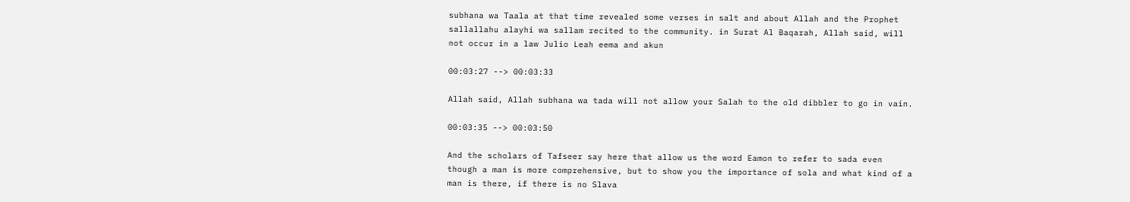subhana wa Taala at that time revealed some verses in salt and about Allah and the Prophet sallallahu alayhi wa sallam recited to the community. in Surat Al Baqarah, Allah said, will not occur in a law Julio Leah eema and akun

00:03:27 --> 00:03:33

Allah said, Allah subhana wa tada will not allow your Salah to the old dibbler to go in vain.

00:03:35 --> 00:03:50

And the scholars of Tafseer say here that allow us the word Eamon to refer to sada even though a man is more comprehensive, but to show you the importance of sola and what kind of a man is there, if there is no Slava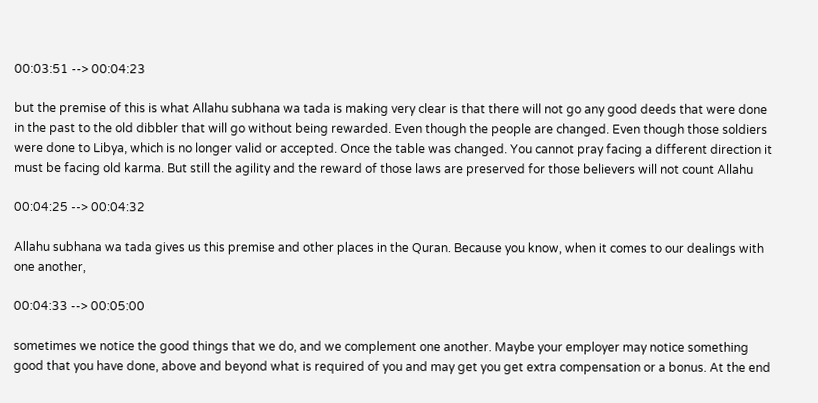00:03:51 --> 00:04:23

but the premise of this is what Allahu subhana wa tada is making very clear is that there will not go any good deeds that were done in the past to the old dibbler that will go without being rewarded. Even though the people are changed. Even though those soldiers were done to Libya, which is no longer valid or accepted. Once the table was changed. You cannot pray facing a different direction it must be facing old karma. But still the agility and the reward of those laws are preserved for those believers will not count Allahu

00:04:25 --> 00:04:32

Allahu subhana wa tada gives us this premise and other places in the Quran. Because you know, when it comes to our dealings with one another,

00:04:33 --> 00:05:00

sometimes we notice the good things that we do, and we complement one another. Maybe your employer may notice something good that you have done, above and beyond what is required of you and may get you get extra compensation or a bonus. At the end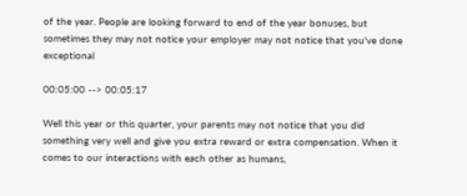of the year. People are looking forward to end of the year bonuses, but sometimes they may not notice your employer may not notice that you've done exceptional

00:05:00 --> 00:05:17

Well this year or this quarter, your parents may not notice that you did something very well and give you extra reward or extra compensation. When it comes to our interactions with each other as humans,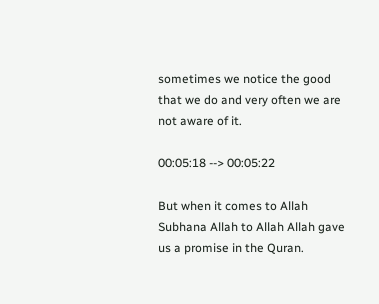sometimes we notice the good that we do and very often we are not aware of it.

00:05:18 --> 00:05:22

But when it comes to Allah Subhana Allah to Allah Allah gave us a promise in the Quran.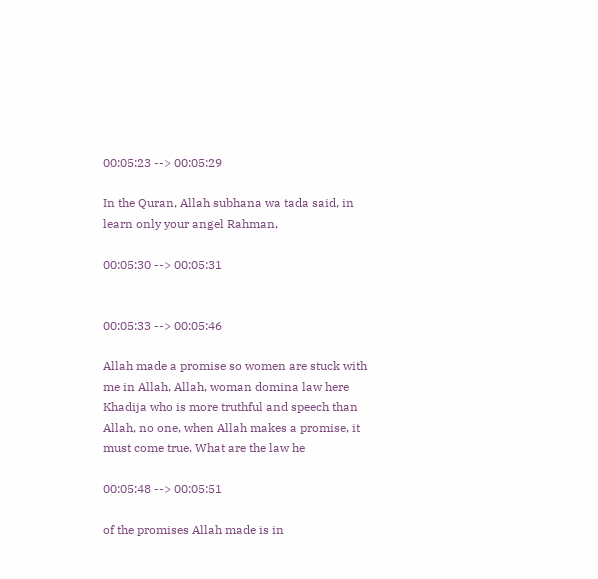00:05:23 --> 00:05:29

In the Quran, Allah subhana wa tada said, in learn only your angel Rahman,

00:05:30 --> 00:05:31


00:05:33 --> 00:05:46

Allah made a promise so women are stuck with me in Allah, Allah, woman domina law here Khadija who is more truthful and speech than Allah, no one, when Allah makes a promise, it must come true. What are the law he

00:05:48 --> 00:05:51

of the promises Allah made is in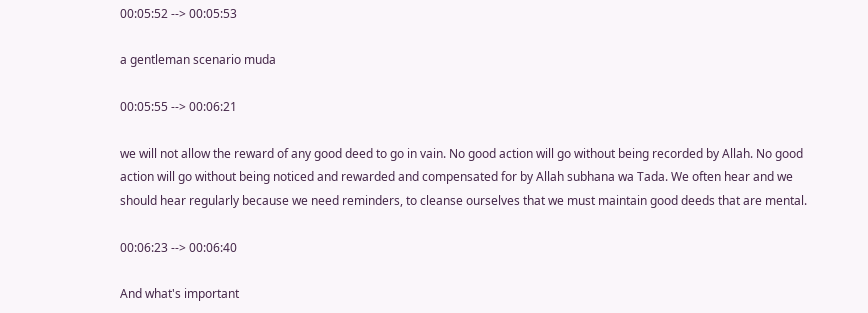00:05:52 --> 00:05:53

a gentleman scenario muda

00:05:55 --> 00:06:21

we will not allow the reward of any good deed to go in vain. No good action will go without being recorded by Allah. No good action will go without being noticed and rewarded and compensated for by Allah subhana wa Tada. We often hear and we should hear regularly because we need reminders, to cleanse ourselves that we must maintain good deeds that are mental.

00:06:23 --> 00:06:40

And what's important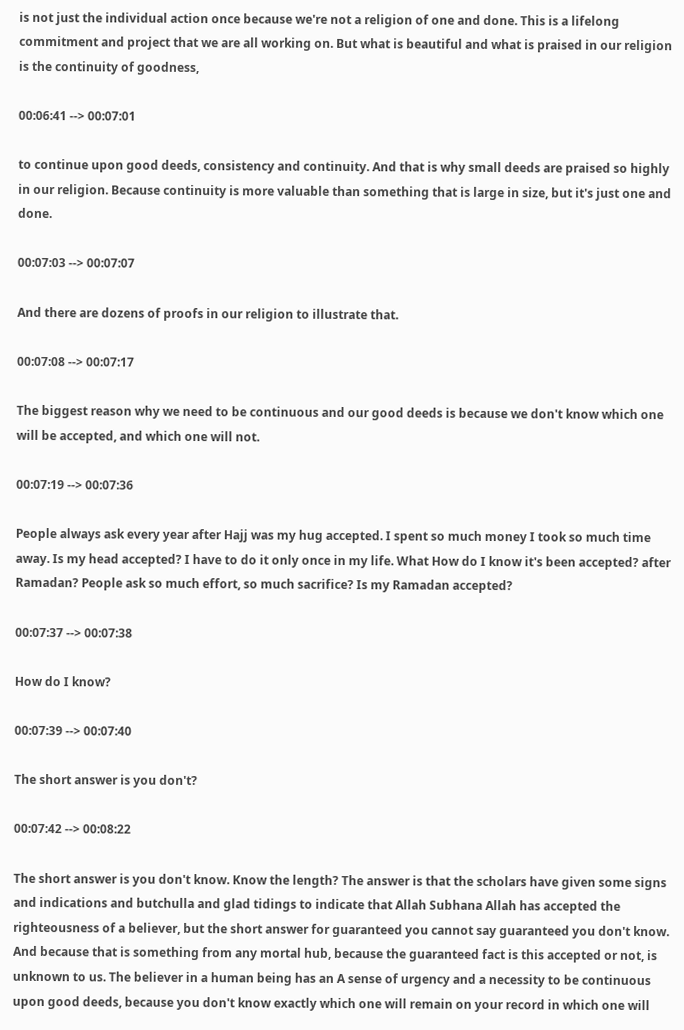is not just the individual action once because we're not a religion of one and done. This is a lifelong commitment and project that we are all working on. But what is beautiful and what is praised in our religion is the continuity of goodness,

00:06:41 --> 00:07:01

to continue upon good deeds, consistency and continuity. And that is why small deeds are praised so highly in our religion. Because continuity is more valuable than something that is large in size, but it's just one and done.

00:07:03 --> 00:07:07

And there are dozens of proofs in our religion to illustrate that.

00:07:08 --> 00:07:17

The biggest reason why we need to be continuous and our good deeds is because we don't know which one will be accepted, and which one will not.

00:07:19 --> 00:07:36

People always ask every year after Hajj was my hug accepted. I spent so much money I took so much time away. Is my head accepted? I have to do it only once in my life. What How do I know it's been accepted? after Ramadan? People ask so much effort, so much sacrifice? Is my Ramadan accepted?

00:07:37 --> 00:07:38

How do I know?

00:07:39 --> 00:07:40

The short answer is you don't?

00:07:42 --> 00:08:22

The short answer is you don't know. Know the length? The answer is that the scholars have given some signs and indications and butchulla and glad tidings to indicate that Allah Subhana Allah has accepted the righteousness of a believer, but the short answer for guaranteed you cannot say guaranteed you don't know. And because that is something from any mortal hub, because the guaranteed fact is this accepted or not, is unknown to us. The believer in a human being has an A sense of urgency and a necessity to be continuous upon good deeds, because you don't know exactly which one will remain on your record in which one will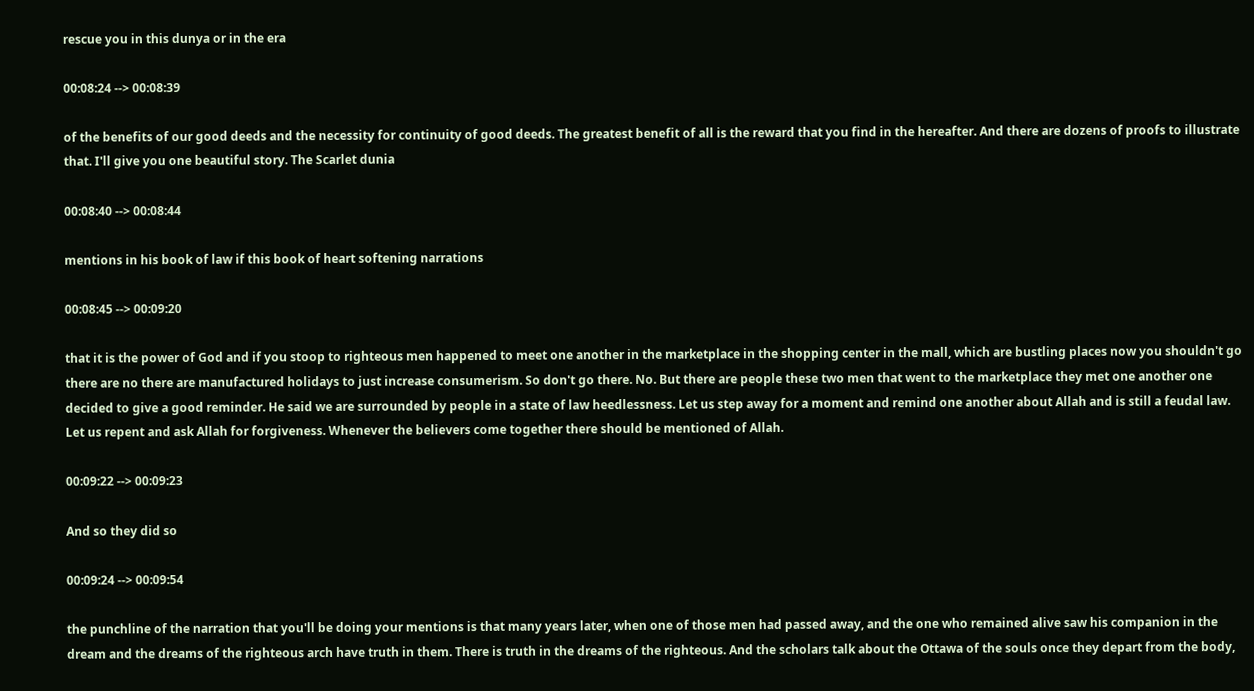rescue you in this dunya or in the era

00:08:24 --> 00:08:39

of the benefits of our good deeds and the necessity for continuity of good deeds. The greatest benefit of all is the reward that you find in the hereafter. And there are dozens of proofs to illustrate that. I'll give you one beautiful story. The Scarlet dunia

00:08:40 --> 00:08:44

mentions in his book of law if this book of heart softening narrations

00:08:45 --> 00:09:20

that it is the power of God and if you stoop to righteous men happened to meet one another in the marketplace in the shopping center in the mall, which are bustling places now you shouldn't go there are no there are manufactured holidays to just increase consumerism. So don't go there. No. But there are people these two men that went to the marketplace they met one another one decided to give a good reminder. He said we are surrounded by people in a state of law heedlessness. Let us step away for a moment and remind one another about Allah and is still a feudal law. Let us repent and ask Allah for forgiveness. Whenever the believers come together there should be mentioned of Allah.

00:09:22 --> 00:09:23

And so they did so

00:09:24 --> 00:09:54

the punchline of the narration that you'll be doing your mentions is that many years later, when one of those men had passed away, and the one who remained alive saw his companion in the dream and the dreams of the righteous arch have truth in them. There is truth in the dreams of the righteous. And the scholars talk about the Ottawa of the souls once they depart from the body,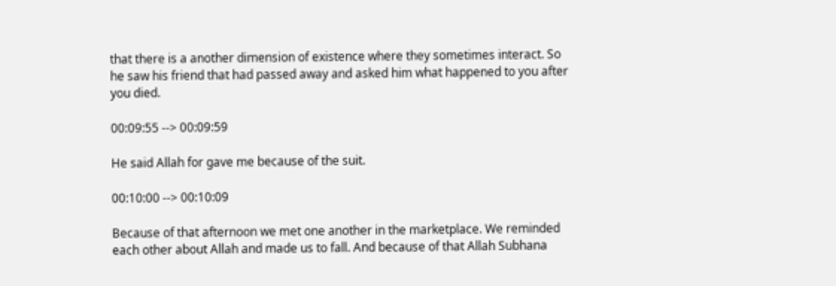that there is a another dimension of existence where they sometimes interact. So he saw his friend that had passed away and asked him what happened to you after you died.

00:09:55 --> 00:09:59

He said Allah for gave me because of the suit.

00:10:00 --> 00:10:09

Because of that afternoon we met one another in the marketplace. We reminded each other about Allah and made us to fall. And because of that Allah Subhana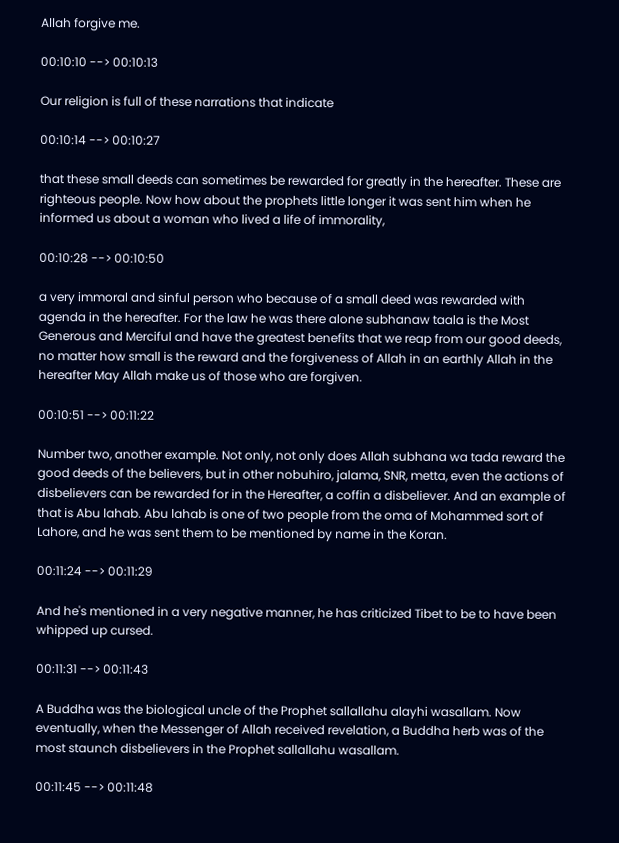Allah forgive me.

00:10:10 --> 00:10:13

Our religion is full of these narrations that indicate

00:10:14 --> 00:10:27

that these small deeds can sometimes be rewarded for greatly in the hereafter. These are righteous people. Now how about the prophets little longer it was sent him when he informed us about a woman who lived a life of immorality,

00:10:28 --> 00:10:50

a very immoral and sinful person who because of a small deed was rewarded with agenda in the hereafter. For the law he was there alone subhanaw taala is the Most Generous and Merciful and have the greatest benefits that we reap from our good deeds, no matter how small is the reward and the forgiveness of Allah in an earthly Allah in the hereafter May Allah make us of those who are forgiven.

00:10:51 --> 00:11:22

Number two, another example. Not only, not only does Allah subhana wa tada reward the good deeds of the believers, but in other nobuhiro, jalama, SNR, metta, even the actions of disbelievers can be rewarded for in the Hereafter, a coffin a disbeliever. And an example of that is Abu lahab. Abu lahab is one of two people from the oma of Mohammed sort of Lahore, and he was sent them to be mentioned by name in the Koran.

00:11:24 --> 00:11:29

And he's mentioned in a very negative manner, he has criticized Tibet to be to have been whipped up cursed.

00:11:31 --> 00:11:43

A Buddha was the biological uncle of the Prophet sallallahu alayhi wasallam. Now eventually, when the Messenger of Allah received revelation, a Buddha herb was of the most staunch disbelievers in the Prophet sallallahu wasallam.

00:11:45 --> 00:11:48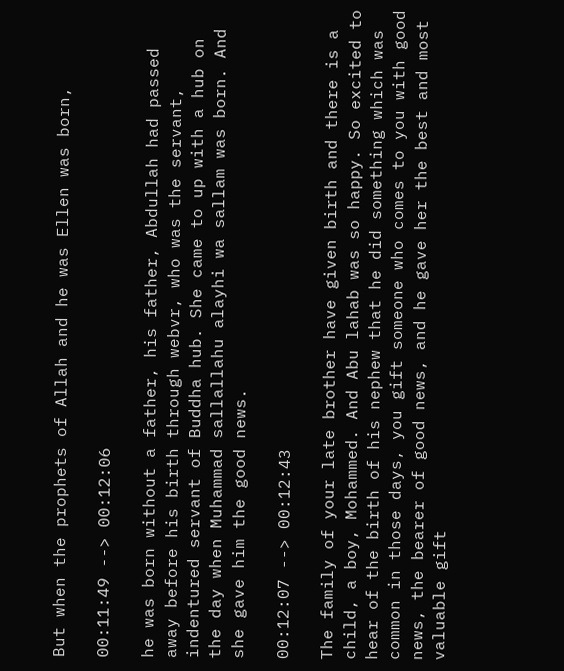But when the prophets of Allah and he was Ellen was born,

00:11:49 --> 00:12:06

he was born without a father, his father, Abdullah had passed away before his birth through webvr, who was the servant, indentured servant of Buddha hub. She came to up with a hub on the day when Muhammad sallallahu alayhi wa sallam was born. And she gave him the good news.

00:12:07 --> 00:12:43

The family of your late brother have given birth and there is a child, a boy, Mohammed. And Abu lahab was so happy. So excited to hear of the birth of his nephew that he did something which was common in those days, you gift someone who comes to you with good news, the bearer of good news, and he gave her the best and most valuable gift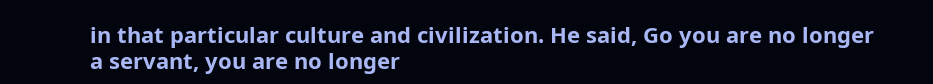in that particular culture and civilization. He said, Go you are no longer a servant, you are no longer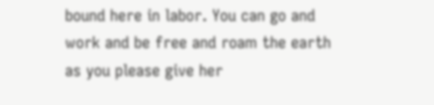bound here in labor. You can go and work and be free and roam the earth as you please give her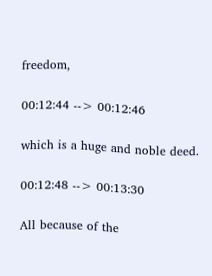freedom,

00:12:44 --> 00:12:46

which is a huge and noble deed.

00:12:48 --> 00:13:30

All because of the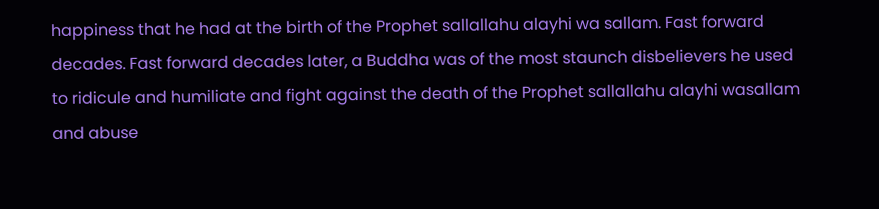happiness that he had at the birth of the Prophet sallallahu alayhi wa sallam. Fast forward decades. Fast forward decades later, a Buddha was of the most staunch disbelievers he used to ridicule and humiliate and fight against the death of the Prophet sallallahu alayhi wasallam and abuse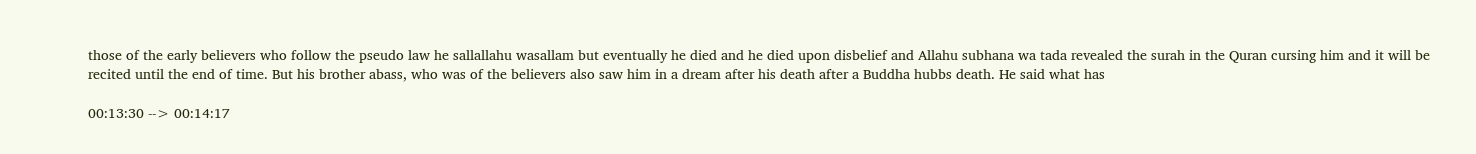those of the early believers who follow the pseudo law he sallallahu wasallam but eventually he died and he died upon disbelief and Allahu subhana wa tada revealed the surah in the Quran cursing him and it will be recited until the end of time. But his brother abass, who was of the believers also saw him in a dream after his death after a Buddha hubbs death. He said what has

00:13:30 --> 00:14:17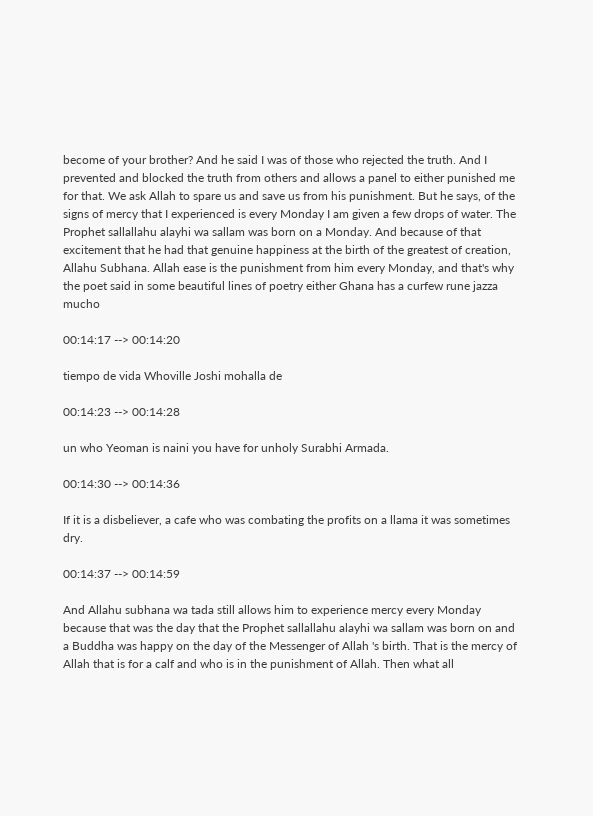become of your brother? And he said I was of those who rejected the truth. And I prevented and blocked the truth from others and allows a panel to either punished me for that. We ask Allah to spare us and save us from his punishment. But he says, of the signs of mercy that I experienced is every Monday I am given a few drops of water. The Prophet sallallahu alayhi wa sallam was born on a Monday. And because of that excitement that he had that genuine happiness at the birth of the greatest of creation, Allahu Subhana. Allah ease is the punishment from him every Monday, and that's why the poet said in some beautiful lines of poetry either Ghana has a curfew rune jazza mucho

00:14:17 --> 00:14:20

tiempo de vida Whoville Joshi mohalla de

00:14:23 --> 00:14:28

un who Yeoman is naini you have for unholy Surabhi Armada.

00:14:30 --> 00:14:36

If it is a disbeliever, a cafe who was combating the profits on a llama it was sometimes dry.

00:14:37 --> 00:14:59

And Allahu subhana wa tada still allows him to experience mercy every Monday because that was the day that the Prophet sallallahu alayhi wa sallam was born on and a Buddha was happy on the day of the Messenger of Allah 's birth. That is the mercy of Allah that is for a calf and who is in the punishment of Allah. Then what all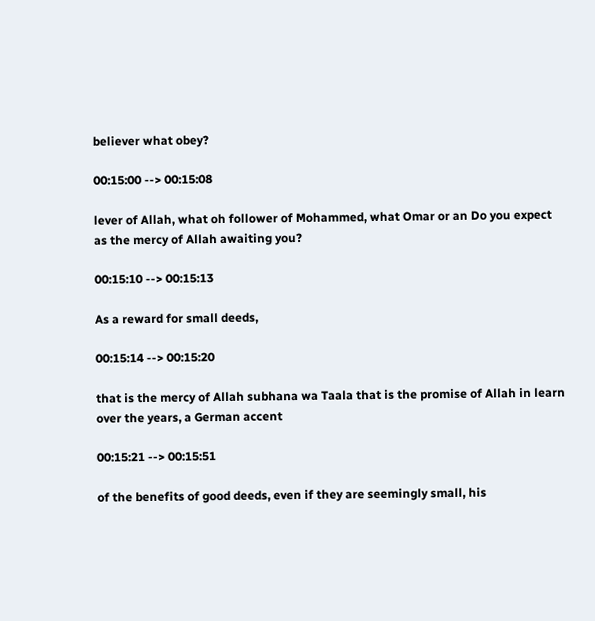believer what obey?

00:15:00 --> 00:15:08

lever of Allah, what oh follower of Mohammed, what Omar or an Do you expect as the mercy of Allah awaiting you?

00:15:10 --> 00:15:13

As a reward for small deeds,

00:15:14 --> 00:15:20

that is the mercy of Allah subhana wa Taala that is the promise of Allah in learn over the years, a German accent

00:15:21 --> 00:15:51

of the benefits of good deeds, even if they are seemingly small, his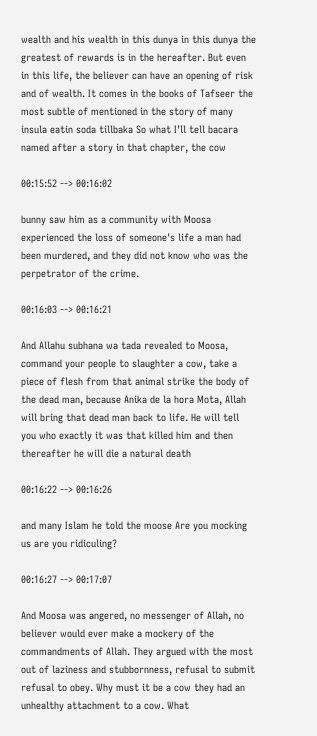wealth and his wealth in this dunya in this dunya the greatest of rewards is in the hereafter. But even in this life, the believer can have an opening of risk and of wealth. It comes in the books of Tafseer the most subtle of mentioned in the story of many insula eatin soda tillbaka So what I'll tell bacara named after a story in that chapter, the cow

00:15:52 --> 00:16:02

bunny saw him as a community with Moosa experienced the loss of someone's life a man had been murdered, and they did not know who was the perpetrator of the crime.

00:16:03 --> 00:16:21

And Allahu subhana wa tada revealed to Moosa, command your people to slaughter a cow, take a piece of flesh from that animal strike the body of the dead man, because Anika de la hora Mota, Allah will bring that dead man back to life. He will tell you who exactly it was that killed him and then thereafter he will die a natural death

00:16:22 --> 00:16:26

and many Islam he told the moose Are you mocking us are you ridiculing?

00:16:27 --> 00:17:07

And Moosa was angered, no messenger of Allah, no believer would ever make a mockery of the commandments of Allah. They argued with the most out of laziness and stubbornness, refusal to submit refusal to obey. Why must it be a cow they had an unhealthy attachment to a cow. What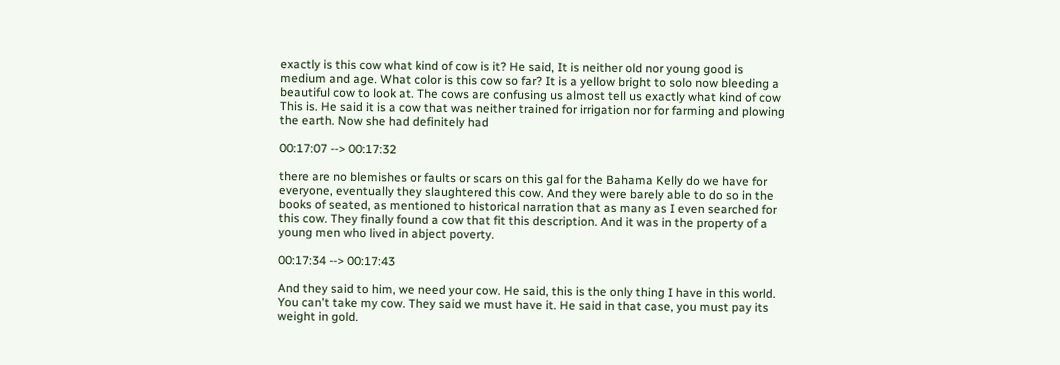exactly is this cow what kind of cow is it? He said, It is neither old nor young good is medium and age. What color is this cow so far? It is a yellow bright to solo now bleeding a beautiful cow to look at. The cows are confusing us almost tell us exactly what kind of cow This is. He said it is a cow that was neither trained for irrigation nor for farming and plowing the earth. Now she had definitely had

00:17:07 --> 00:17:32

there are no blemishes or faults or scars on this gal for the Bahama Kelly do we have for everyone, eventually they slaughtered this cow. And they were barely able to do so in the books of seated, as mentioned to historical narration that as many as I even searched for this cow. They finally found a cow that fit this description. And it was in the property of a young men who lived in abject poverty.

00:17:34 --> 00:17:43

And they said to him, we need your cow. He said, this is the only thing I have in this world. You can't take my cow. They said we must have it. He said in that case, you must pay its weight in gold.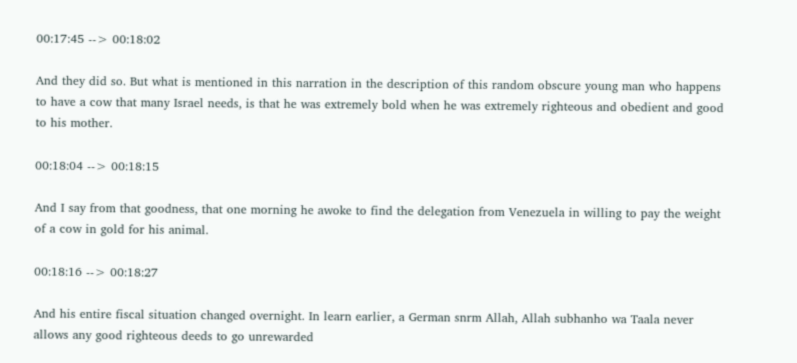00:17:45 --> 00:18:02

And they did so. But what is mentioned in this narration in the description of this random obscure young man who happens to have a cow that many Israel needs, is that he was extremely bold when he was extremely righteous and obedient and good to his mother.

00:18:04 --> 00:18:15

And I say from that goodness, that one morning he awoke to find the delegation from Venezuela in willing to pay the weight of a cow in gold for his animal.

00:18:16 --> 00:18:27

And his entire fiscal situation changed overnight. In learn earlier, a German snrm Allah, Allah subhanho wa Taala never allows any good righteous deeds to go unrewarded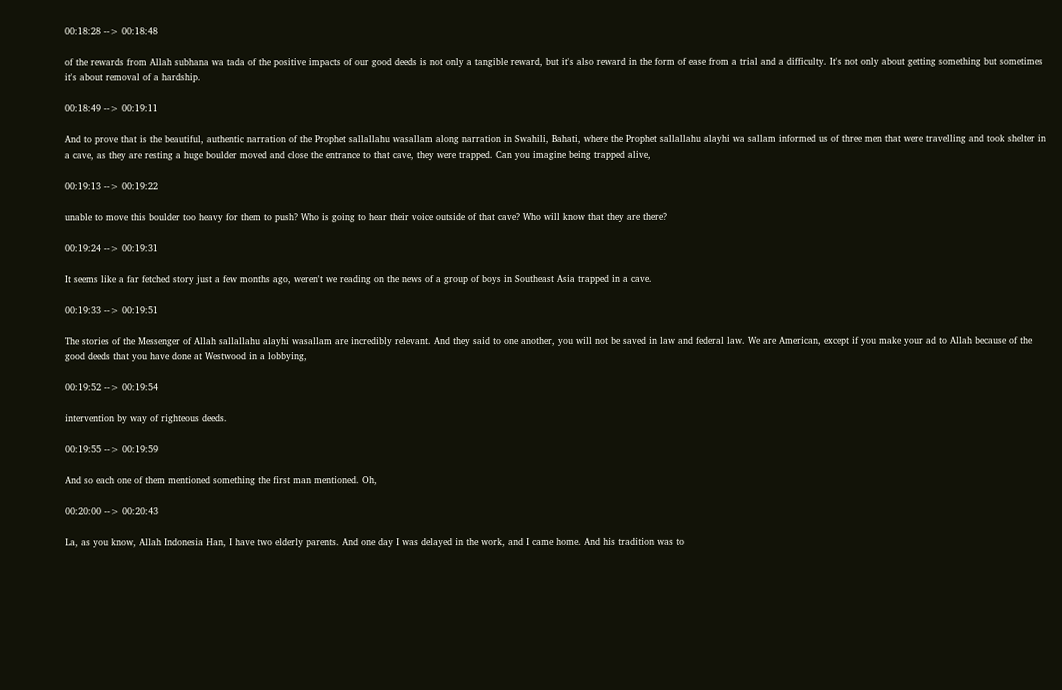00:18:28 --> 00:18:48

of the rewards from Allah subhana wa tada of the positive impacts of our good deeds is not only a tangible reward, but it's also reward in the form of ease from a trial and a difficulty. It's not only about getting something but sometimes it's about removal of a hardship.

00:18:49 --> 00:19:11

And to prove that is the beautiful, authentic narration of the Prophet sallallahu wasallam along narration in Swahili, Bahati, where the Prophet sallallahu alayhi wa sallam informed us of three men that were travelling and took shelter in a cave, as they are resting a huge boulder moved and close the entrance to that cave, they were trapped. Can you imagine being trapped alive,

00:19:13 --> 00:19:22

unable to move this boulder too heavy for them to push? Who is going to hear their voice outside of that cave? Who will know that they are there?

00:19:24 --> 00:19:31

It seems like a far fetched story just a few months ago, weren't we reading on the news of a group of boys in Southeast Asia trapped in a cave.

00:19:33 --> 00:19:51

The stories of the Messenger of Allah sallallahu alayhi wasallam are incredibly relevant. And they said to one another, you will not be saved in law and federal law. We are American, except if you make your ad to Allah because of the good deeds that you have done at Westwood in a lobbying,

00:19:52 --> 00:19:54

intervention by way of righteous deeds.

00:19:55 --> 00:19:59

And so each one of them mentioned something the first man mentioned. Oh,

00:20:00 --> 00:20:43

La, as you know, Allah Indonesia Han, I have two elderly parents. And one day I was delayed in the work, and I came home. And his tradition was to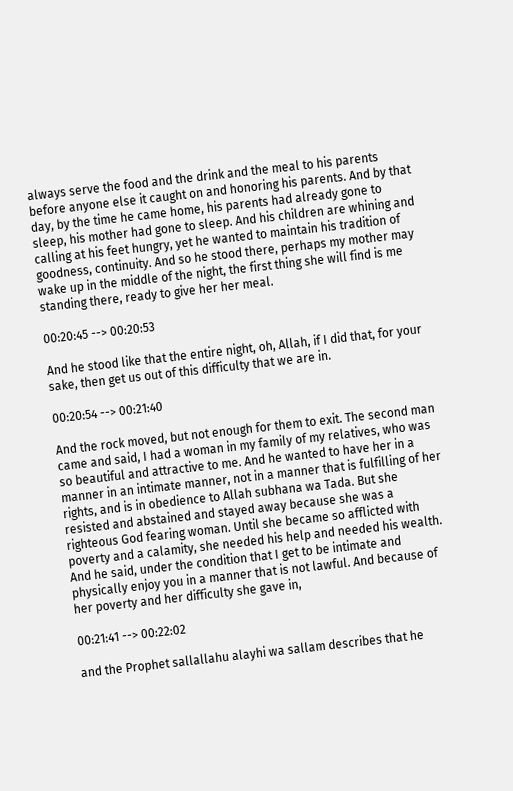always serve the food and the drink and the meal to his parents before anyone else it caught on and honoring his parents. And by that day, by the time he came home, his parents had already gone to sleep, his mother had gone to sleep. And his children are whining and calling at his feet hungry, yet he wanted to maintain his tradition of goodness, continuity. And so he stood there, perhaps my mother may wake up in the middle of the night, the first thing she will find is me standing there, ready to give her her meal.

00:20:45 --> 00:20:53

And he stood like that the entire night, oh, Allah, if I did that, for your sake, then get us out of this difficulty that we are in.

00:20:54 --> 00:21:40

And the rock moved, but not enough for them to exit. The second man came and said, I had a woman in my family of my relatives, who was so beautiful and attractive to me. And he wanted to have her in a manner in an intimate manner, not in a manner that is fulfilling of her rights, and is in obedience to Allah subhana wa Tada. But she resisted and abstained and stayed away because she was a righteous God fearing woman. Until she became so afflicted with poverty and a calamity, she needed his help and needed his wealth. And he said, under the condition that I get to be intimate and physically enjoy you in a manner that is not lawful. And because of her poverty and her difficulty she gave in,

00:21:41 --> 00:22:02

and the Prophet sallallahu alayhi wa sallam describes that he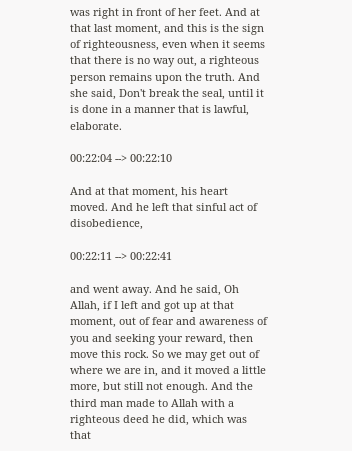was right in front of her feet. And at that last moment, and this is the sign of righteousness, even when it seems that there is no way out, a righteous person remains upon the truth. And she said, Don't break the seal, until it is done in a manner that is lawful, elaborate.

00:22:04 --> 00:22:10

And at that moment, his heart moved. And he left that sinful act of disobedience,

00:22:11 --> 00:22:41

and went away. And he said, Oh Allah, if I left and got up at that moment, out of fear and awareness of you and seeking your reward, then move this rock. So we may get out of where we are in, and it moved a little more, but still not enough. And the third man made to Allah with a righteous deed he did, which was that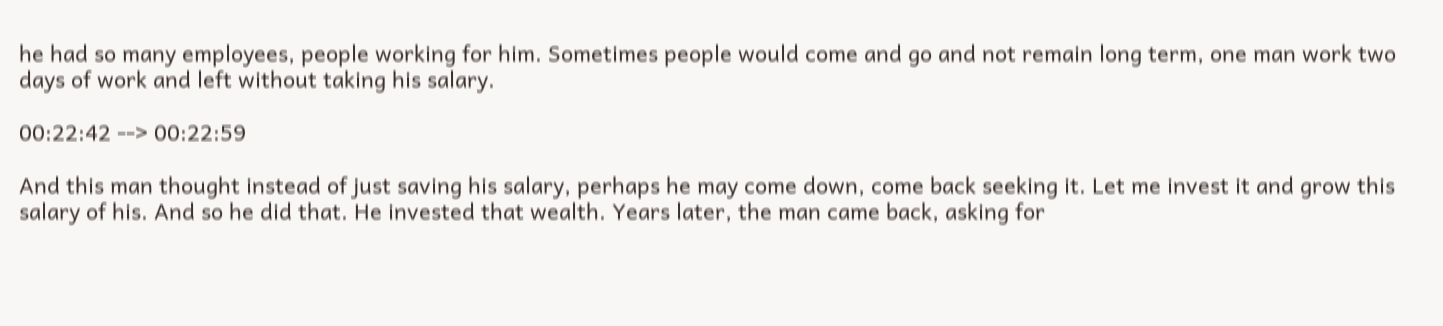he had so many employees, people working for him. Sometimes people would come and go and not remain long term, one man work two days of work and left without taking his salary.

00:22:42 --> 00:22:59

And this man thought instead of just saving his salary, perhaps he may come down, come back seeking it. Let me invest it and grow this salary of his. And so he did that. He invested that wealth. Years later, the man came back, asking for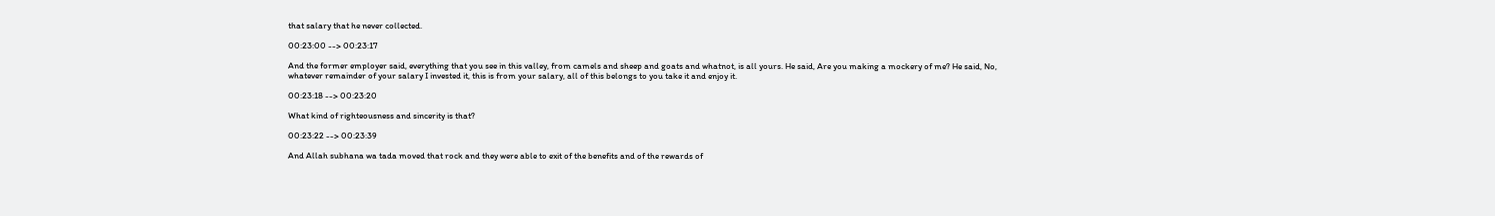that salary that he never collected.

00:23:00 --> 00:23:17

And the former employer said, everything that you see in this valley, from camels and sheep and goats and whatnot, is all yours. He said, Are you making a mockery of me? He said, No, whatever remainder of your salary I invested it, this is from your salary, all of this belongs to you take it and enjoy it.

00:23:18 --> 00:23:20

What kind of righteousness and sincerity is that?

00:23:22 --> 00:23:39

And Allah subhana wa tada moved that rock and they were able to exit of the benefits and of the rewards of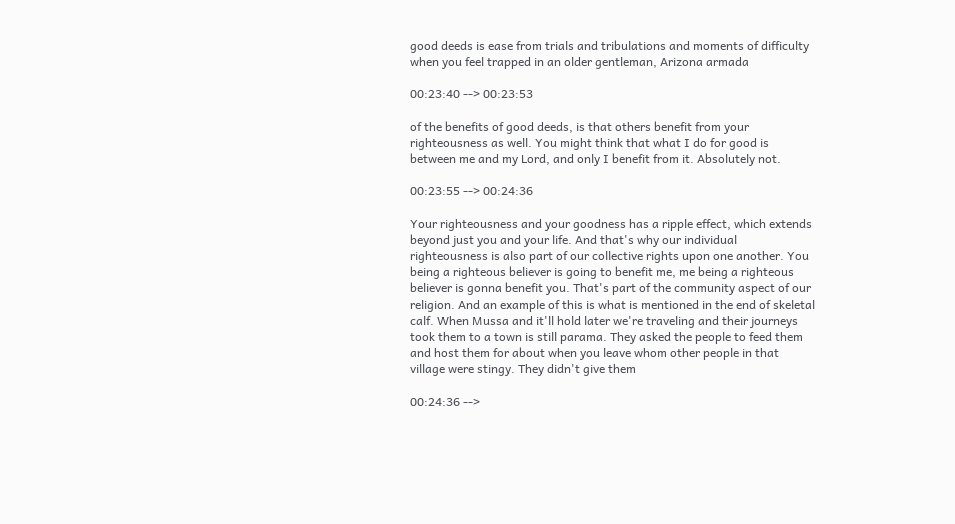good deeds is ease from trials and tribulations and moments of difficulty when you feel trapped in an older gentleman, Arizona armada

00:23:40 --> 00:23:53

of the benefits of good deeds, is that others benefit from your righteousness as well. You might think that what I do for good is between me and my Lord, and only I benefit from it. Absolutely not.

00:23:55 --> 00:24:36

Your righteousness and your goodness has a ripple effect, which extends beyond just you and your life. And that's why our individual righteousness is also part of our collective rights upon one another. You being a righteous believer is going to benefit me, me being a righteous believer is gonna benefit you. That's part of the community aspect of our religion. And an example of this is what is mentioned in the end of skeletal calf. When Mussa and it'll hold later we're traveling and their journeys took them to a town is still parama. They asked the people to feed them and host them for about when you leave whom other people in that village were stingy. They didn't give them

00:24:36 -->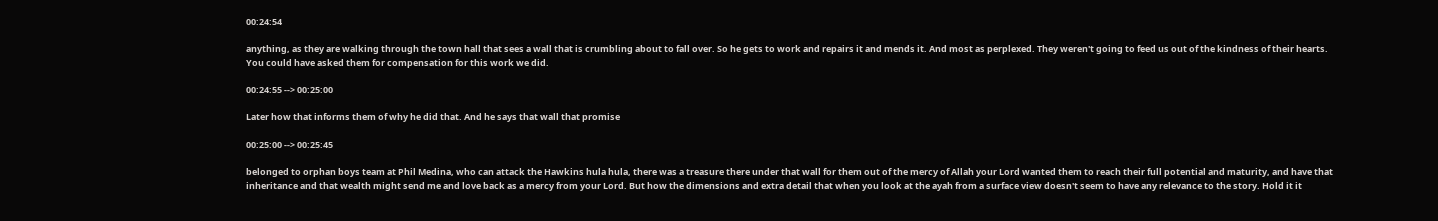00:24:54

anything, as they are walking through the town hall that sees a wall that is crumbling about to fall over. So he gets to work and repairs it and mends it. And most as perplexed. They weren't going to feed us out of the kindness of their hearts. You could have asked them for compensation for this work we did.

00:24:55 --> 00:25:00

Later how that informs them of why he did that. And he says that wall that promise

00:25:00 --> 00:25:45

belonged to orphan boys team at Phil Medina, who can attack the Hawkins hula hula, there was a treasure there under that wall for them out of the mercy of Allah your Lord wanted them to reach their full potential and maturity, and have that inheritance and that wealth might send me and love back as a mercy from your Lord. But how the dimensions and extra detail that when you look at the ayah from a surface view doesn't seem to have any relevance to the story. Hold it it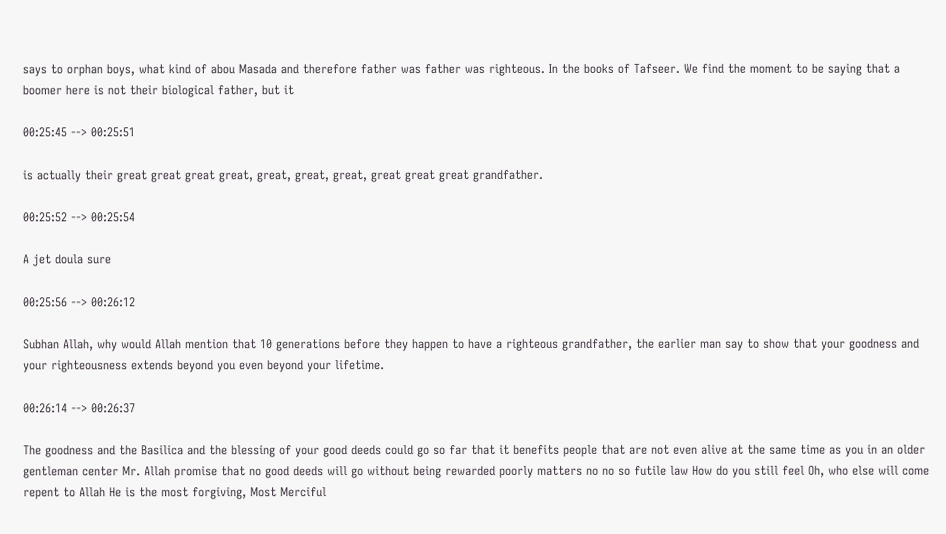says to orphan boys, what kind of abou Masada and therefore father was father was righteous. In the books of Tafseer. We find the moment to be saying that a boomer here is not their biological father, but it

00:25:45 --> 00:25:51

is actually their great great great great, great, great, great, great great great grandfather.

00:25:52 --> 00:25:54

A jet doula sure

00:25:56 --> 00:26:12

Subhan Allah, why would Allah mention that 10 generations before they happen to have a righteous grandfather, the earlier man say to show that your goodness and your righteousness extends beyond you even beyond your lifetime.

00:26:14 --> 00:26:37

The goodness and the Basilica and the blessing of your good deeds could go so far that it benefits people that are not even alive at the same time as you in an older gentleman center Mr. Allah promise that no good deeds will go without being rewarded poorly matters no no so futile law How do you still feel Oh, who else will come repent to Allah He is the most forgiving, Most Merciful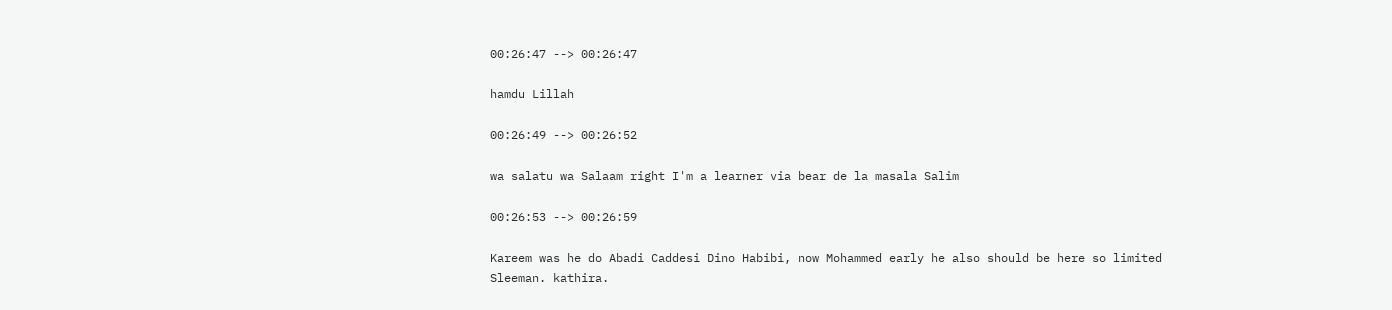00:26:47 --> 00:26:47

hamdu Lillah

00:26:49 --> 00:26:52

wa salatu wa Salaam right I'm a learner via bear de la masala Salim

00:26:53 --> 00:26:59

Kareem was he do Abadi Caddesi Dino Habibi, now Mohammed early he also should be here so limited Sleeman. kathira.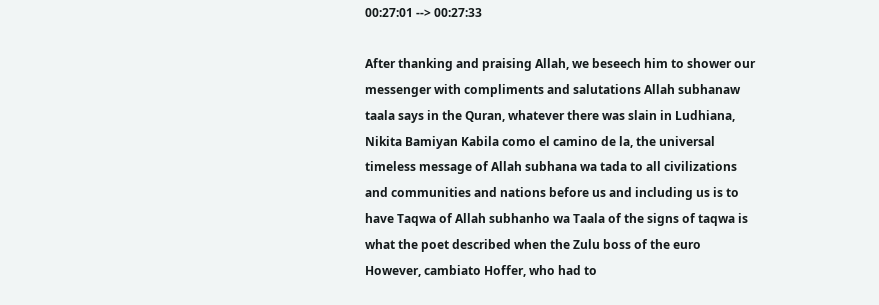00:27:01 --> 00:27:33

After thanking and praising Allah, we beseech him to shower our messenger with compliments and salutations Allah subhanaw taala says in the Quran, whatever there was slain in Ludhiana, Nikita Bamiyan Kabila como el camino de la, the universal timeless message of Allah subhana wa tada to all civilizations and communities and nations before us and including us is to have Taqwa of Allah subhanho wa Taala of the signs of taqwa is what the poet described when the Zulu boss of the euro However, cambiato Hoffer, who had to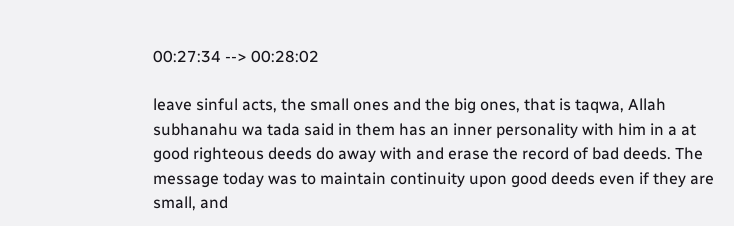00:27:34 --> 00:28:02

leave sinful acts, the small ones and the big ones, that is taqwa, Allah subhanahu wa tada said in them has an inner personality with him in a at good righteous deeds do away with and erase the record of bad deeds. The message today was to maintain continuity upon good deeds even if they are small, and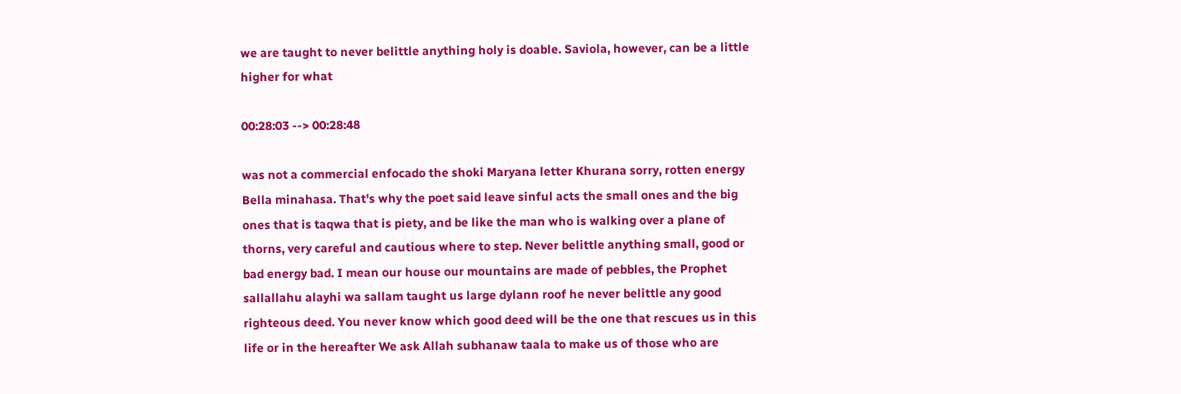we are taught to never belittle anything holy is doable. Saviola, however, can be a little higher for what

00:28:03 --> 00:28:48

was not a commercial enfocado the shoki Maryana letter Khurana sorry, rotten energy Bella minahasa. That's why the poet said leave sinful acts the small ones and the big ones that is taqwa that is piety, and be like the man who is walking over a plane of thorns, very careful and cautious where to step. Never belittle anything small, good or bad energy bad. I mean our house our mountains are made of pebbles, the Prophet sallallahu alayhi wa sallam taught us large dylann roof he never belittle any good righteous deed. You never know which good deed will be the one that rescues us in this life or in the hereafter We ask Allah subhanaw taala to make us of those who are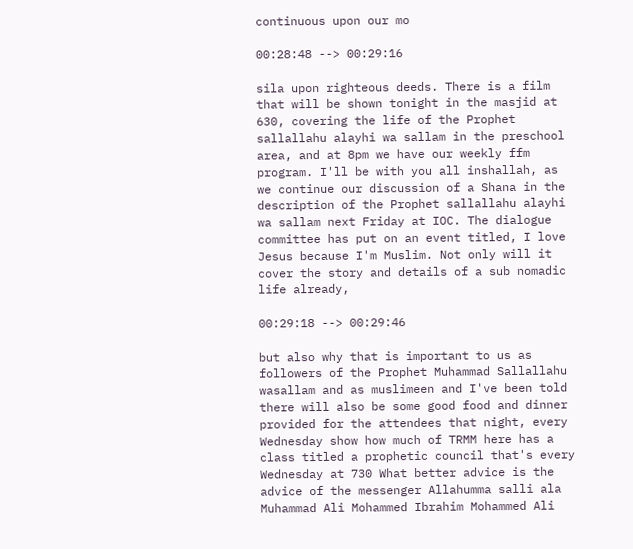continuous upon our mo

00:28:48 --> 00:29:16

sila upon righteous deeds. There is a film that will be shown tonight in the masjid at 630, covering the life of the Prophet sallallahu alayhi wa sallam in the preschool area, and at 8pm we have our weekly ffm program. I'll be with you all inshallah, as we continue our discussion of a Shana in the description of the Prophet sallallahu alayhi wa sallam next Friday at IOC. The dialogue committee has put on an event titled, I love Jesus because I'm Muslim. Not only will it cover the story and details of a sub nomadic life already,

00:29:18 --> 00:29:46

but also why that is important to us as followers of the Prophet Muhammad Sallallahu wasallam and as muslimeen and I've been told there will also be some good food and dinner provided for the attendees that night, every Wednesday show how much of TRMM here has a class titled a prophetic council that's every Wednesday at 730 What better advice is the advice of the messenger Allahumma salli ala Muhammad Ali Mohammed Ibrahim Mohammed Ali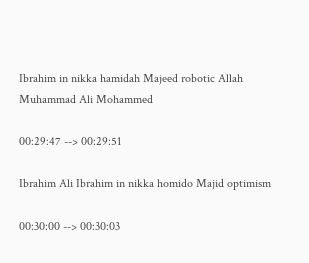Ibrahim in nikka hamidah Majeed robotic Allah Muhammad Ali Mohammed

00:29:47 --> 00:29:51

Ibrahim Ali Ibrahim in nikka homido Majid optimism

00:30:00 --> 00:30:03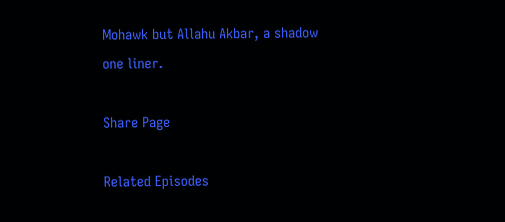Mohawk but Allahu Akbar, a shadow one liner.

Share Page

Related Episodes